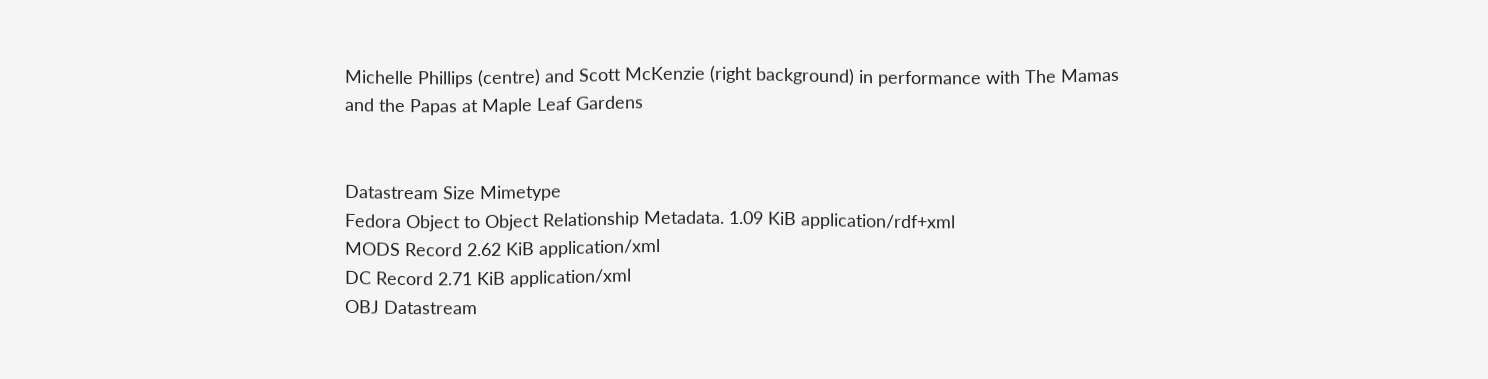Michelle Phillips (centre) and Scott McKenzie (right background) in performance with The Mamas and the Papas at Maple Leaf Gardens


Datastream Size Mimetype
Fedora Object to Object Relationship Metadata. 1.09 KiB application/rdf+xml
MODS Record 2.62 KiB application/xml
DC Record 2.71 KiB application/xml
OBJ Datastream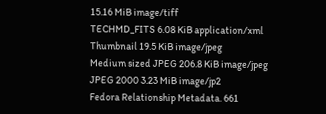15.16 MiB image/tiff
TECHMD_FITS 6.08 KiB application/xml
Thumbnail 19.5 KiB image/jpeg
Medium sized JPEG 206.8 KiB image/jpeg
JPEG 2000 3.23 MiB image/jp2
Fedora Relationship Metadata. 661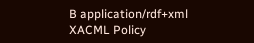B application/rdf+xml
XACML Policy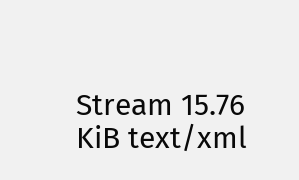Stream 15.76 KiB text/xml